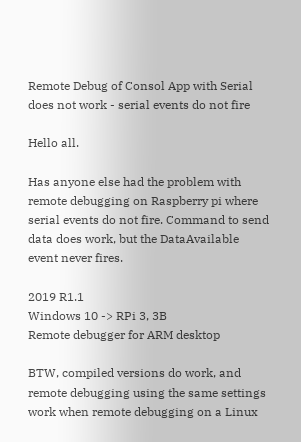Remote Debug of Consol App with Serial does not work - serial events do not fire

Hello all.

Has anyone else had the problem with remote debugging on Raspberry pi where serial events do not fire. Command to send data does work, but the DataAvailable event never fires.

2019 R1.1
Windows 10 -> RPi 3, 3B
Remote debugger for ARM desktop

BTW, compiled versions do work, and remote debugging using the same settings work when remote debugging on a Linux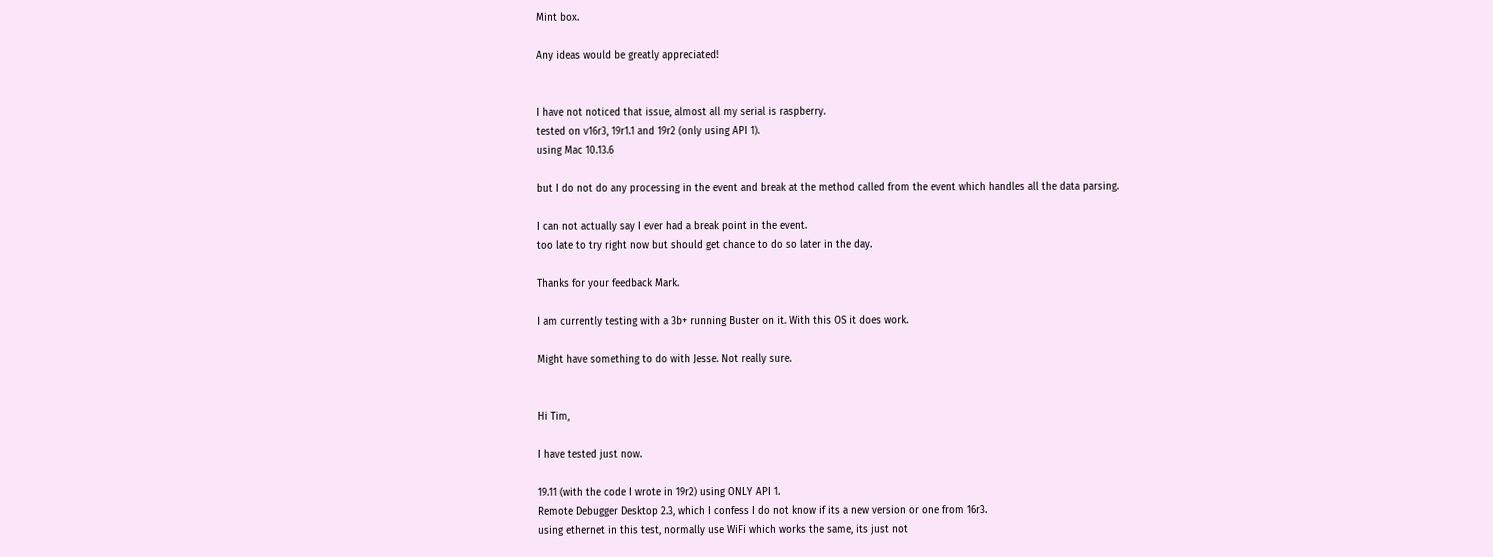Mint box.

Any ideas would be greatly appreciated!


I have not noticed that issue, almost all my serial is raspberry.
tested on v16r3, 19r1.1 and 19r2 (only using API 1).
using Mac 10.13.6

but I do not do any processing in the event and break at the method called from the event which handles all the data parsing.

I can not actually say I ever had a break point in the event.
too late to try right now but should get chance to do so later in the day.

Thanks for your feedback Mark.

I am currently testing with a 3b+ running Buster on it. With this OS it does work.

Might have something to do with Jesse. Not really sure.


Hi Tim,

I have tested just now.

19.11 (with the code I wrote in 19r2) using ONLY API 1.
Remote Debugger Desktop 2.3, which I confess I do not know if its a new version or one from 16r3.
using ethernet in this test, normally use WiFi which works the same, its just not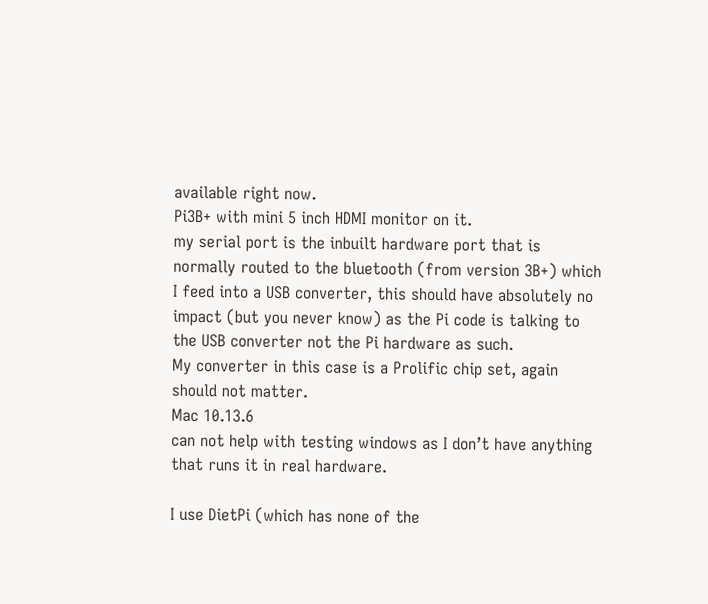available right now.
Pi3B+ with mini 5 inch HDMI monitor on it.
my serial port is the inbuilt hardware port that is normally routed to the bluetooth (from version 3B+) which I feed into a USB converter, this should have absolutely no impact (but you never know) as the Pi code is talking to the USB converter not the Pi hardware as such.
My converter in this case is a Prolific chip set, again should not matter.
Mac 10.13.6
can not help with testing windows as I don’t have anything that runs it in real hardware.

I use DietPi (which has none of the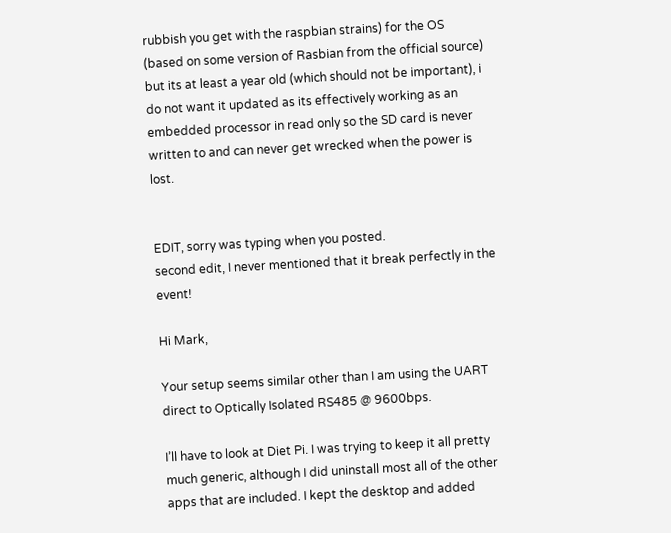rubbish you get with the raspbian strains) for the OS (based on some version of Rasbian from the official source) but its at least a year old (which should not be important), i do not want it updated as its effectively working as an embedded processor in read only so the SD card is never written to and can never get wrecked when the power is lost.


EDIT, sorry was typing when you posted.
second edit, I never mentioned that it break perfectly in the event!

Hi Mark,

Your setup seems similar other than I am using the UART direct to Optically Isolated RS485 @ 9600bps.

I’ll have to look at Diet Pi. I was trying to keep it all pretty much generic, although I did uninstall most all of the other apps that are included. I kept the desktop and added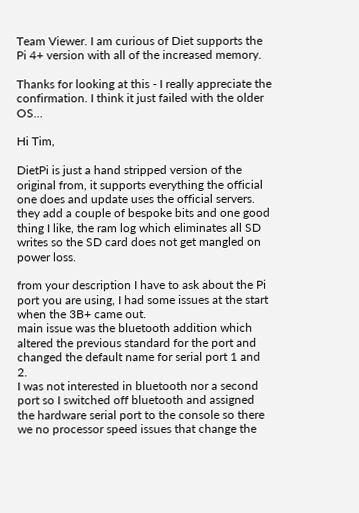Team Viewer. I am curious of Diet supports the Pi 4+ version with all of the increased memory.

Thanks for looking at this - I really appreciate the confirmation. I think it just failed with the older OS…

Hi Tim,

DietPi is just a hand stripped version of the original from, it supports everything the official one does and update uses the official servers.
they add a couple of bespoke bits and one good thing I like, the ram log which eliminates all SD writes so the SD card does not get mangled on power loss.

from your description I have to ask about the Pi port you are using, I had some issues at the start when the 3B+ came out.
main issue was the bluetooth addition which altered the previous standard for the port and changed the default name for serial port 1 and 2.
I was not interested in bluetooth nor a second port so I switched off bluetooth and assigned the hardware serial port to the console so there we no processor speed issues that change the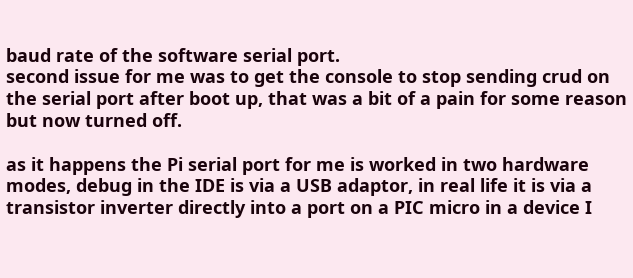baud rate of the software serial port.
second issue for me was to get the console to stop sending crud on the serial port after boot up, that was a bit of a pain for some reason but now turned off.

as it happens the Pi serial port for me is worked in two hardware modes, debug in the IDE is via a USB adaptor, in real life it is via a transistor inverter directly into a port on a PIC micro in a device I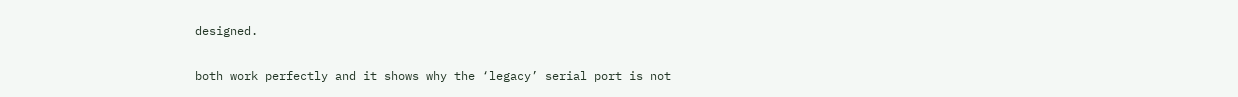designed.

both work perfectly and it shows why the ‘legacy’ serial port is not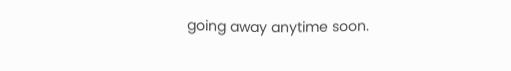going away anytime soon.